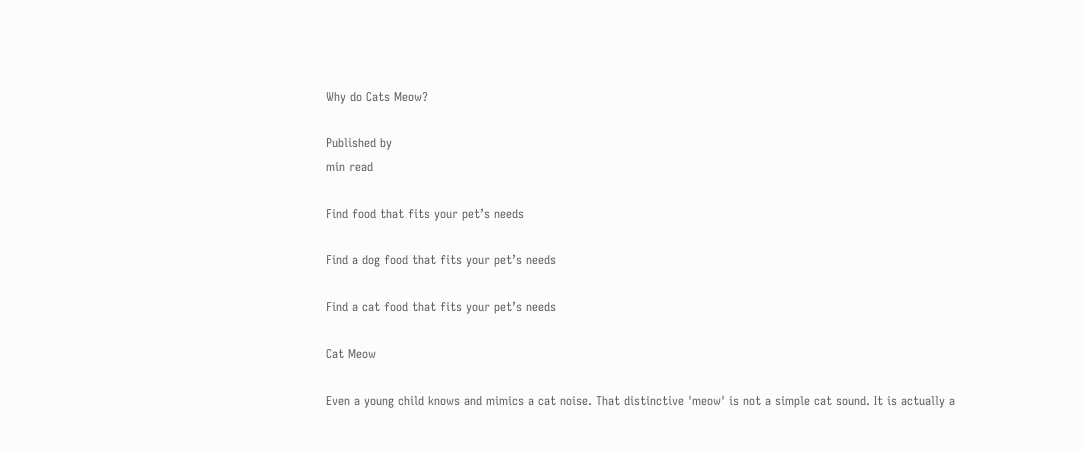Why do Cats Meow?

Published by
min read

Find food that fits your pet’s needs

Find a dog food that fits your pet’s needs

Find a cat food that fits your pet’s needs

Cat Meow

Even a young child knows and mimics a cat noise. That distinctive 'meow' is not a simple cat sound. It is actually a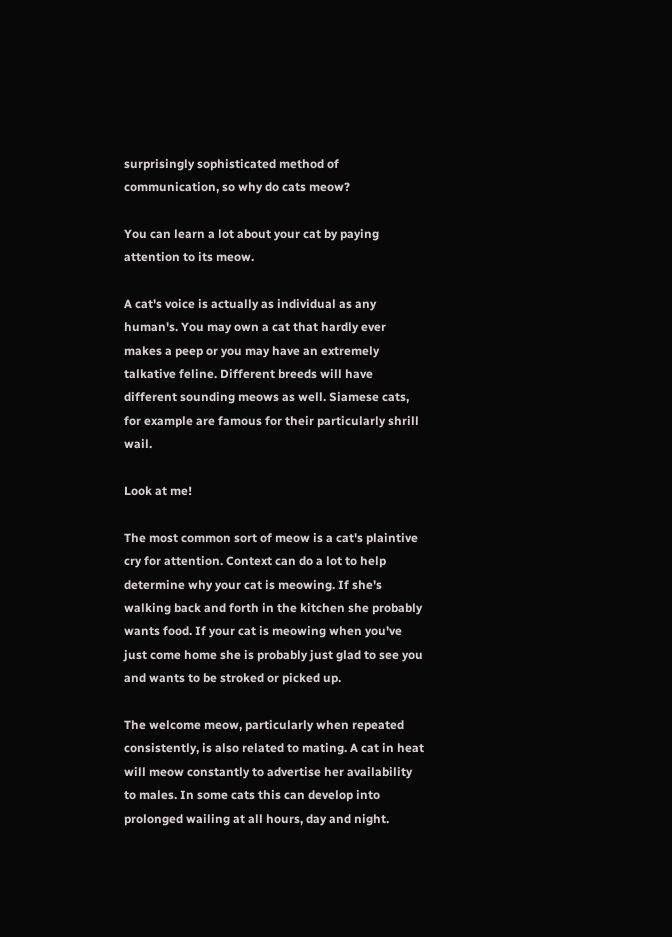surprisingly sophisticated method of communication, so why do cats meow?

You can learn a lot about your cat by paying attention to its meow.

A cat's voice is actually as individual as any human's. You may own a cat that hardly ever makes a peep or you may have an extremely talkative feline. Different breeds will have different sounding meows as well. Siamese cats, for example are famous for their particularly shrill wail.

Look at me!

The most common sort of meow is a cat's plaintive cry for attention. Context can do a lot to help determine why your cat is meowing. If she's walking back and forth in the kitchen she probably wants food. If your cat is meowing when you've just come home she is probably just glad to see you and wants to be stroked or picked up.

The welcome meow, particularly when repeated consistently, is also related to mating. A cat in heat will meow constantly to advertise her availability to males. In some cats this can develop into prolonged wailing at all hours, day and night.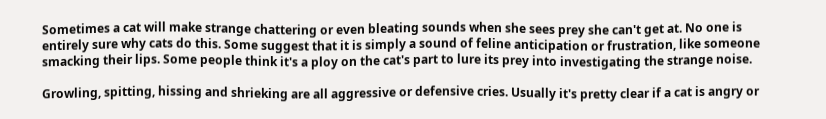Sometimes a cat will make strange chattering or even bleating sounds when she sees prey she can't get at. No one is entirely sure why cats do this. Some suggest that it is simply a sound of feline anticipation or frustration, like someone smacking their lips. Some people think it's a ploy on the cat's part to lure its prey into investigating the strange noise.

Growling, spitting, hissing and shrieking are all aggressive or defensive cries. Usually it's pretty clear if a cat is angry or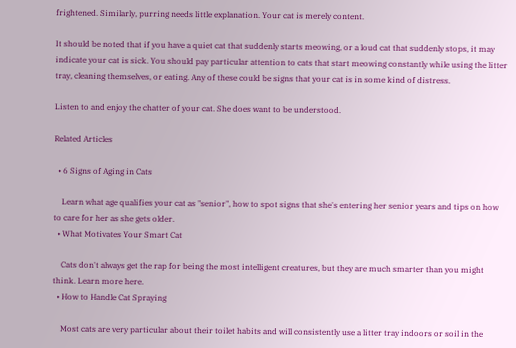frightened. Similarly, purring needs little explanation. Your cat is merely content.

It should be noted that if you have a quiet cat that suddenly starts meowing, or a loud cat that suddenly stops, it may indicate your cat is sick. You should pay particular attention to cats that start meowing constantly while using the litter tray, cleaning themselves, or eating. Any of these could be signs that your cat is in some kind of distress.

Listen to and enjoy the chatter of your cat. She does want to be understood.

Related Articles

  • 6 Signs of Aging in Cats

    Learn what age qualifies your cat as "senior", how to spot signs that she's entering her senior years and tips on how to care for her as she gets older.
  • What Motivates Your Smart Cat

    Cats don't always get the rap for being the most intelligent creatures, but they are much smarter than you might think. Learn more here.
  • How to Handle Cat Spraying

    Most cats are very particular about their toilet habits and will consistently use a litter tray indoors or soil in the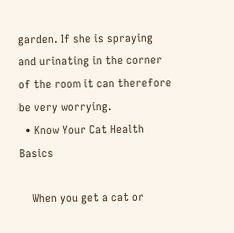garden. If she is spraying and urinating in the corner of the room it can therefore be very worrying.
  • Know Your Cat Health Basics

    When you get a cat or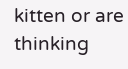kitten or are thinking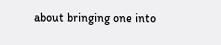about bringing one into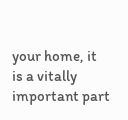your home, it is a vitally important part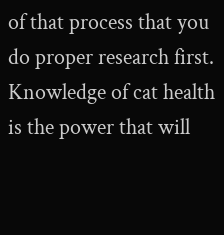of that process that you do proper research first. Knowledge of cat health is the power that will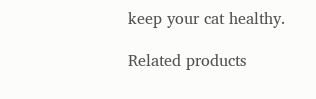keep your cat healthy.

Related products